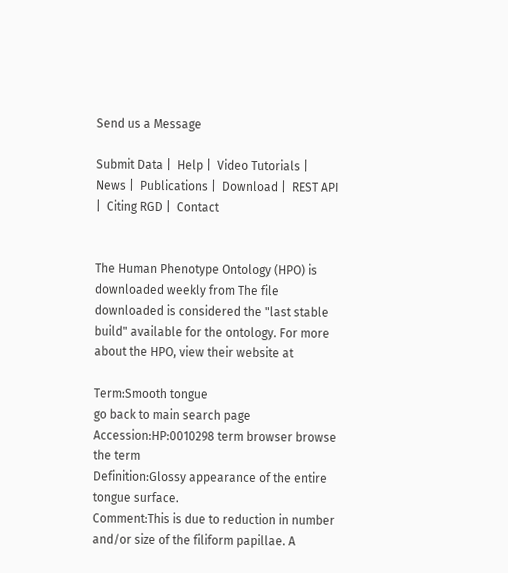Send us a Message

Submit Data |  Help |  Video Tutorials |  News |  Publications |  Download |  REST API |  Citing RGD |  Contact


The Human Phenotype Ontology (HPO) is downloaded weekly from The file downloaded is considered the "last stable build" available for the ontology. For more about the HPO, view their website at

Term:Smooth tongue
go back to main search page
Accession:HP:0010298 term browser browse the term
Definition:Glossy appearance of the entire tongue surface.
Comment:This is due to reduction in number and/or size of the filiform papillae. A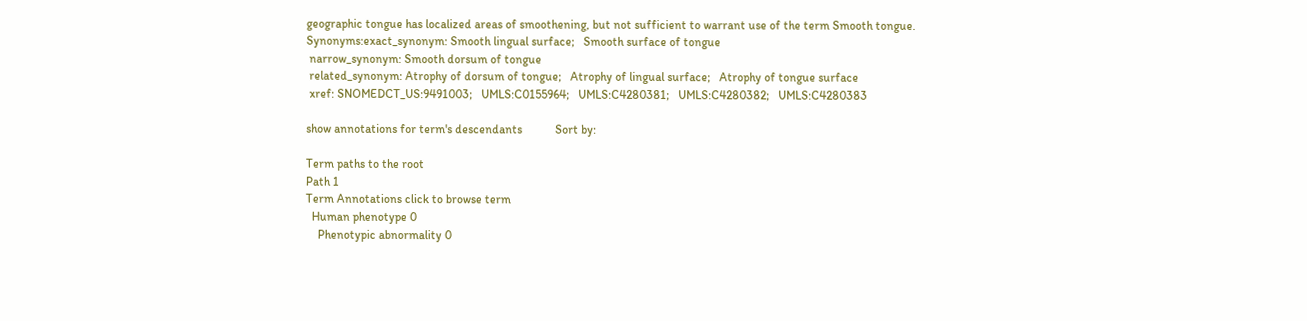geographic tongue has localized areas of smoothening, but not sufficient to warrant use of the term Smooth tongue.
Synonyms:exact_synonym: Smooth lingual surface;   Smooth surface of tongue
 narrow_synonym: Smooth dorsum of tongue
 related_synonym: Atrophy of dorsum of tongue;   Atrophy of lingual surface;   Atrophy of tongue surface
 xref: SNOMEDCT_US:9491003;   UMLS:C0155964;   UMLS:C4280381;   UMLS:C4280382;   UMLS:C4280383

show annotations for term's descendants           Sort by:

Term paths to the root
Path 1
Term Annotations click to browse term
  Human phenotype 0
    Phenotypic abnormality 0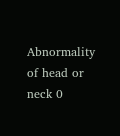Abnormality of head or neck 0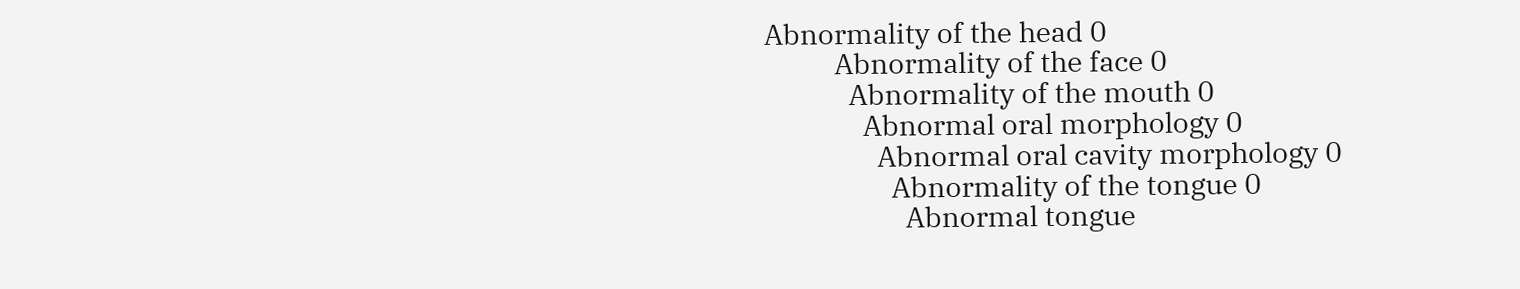Abnormality of the head 0
          Abnormality of the face 0
            Abnormality of the mouth 0
              Abnormal oral morphology 0
                Abnormal oral cavity morphology 0
                  Abnormality of the tongue 0
                    Abnormal tongue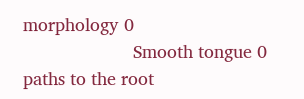morphology 0
                      Smooth tongue 0
paths to the root